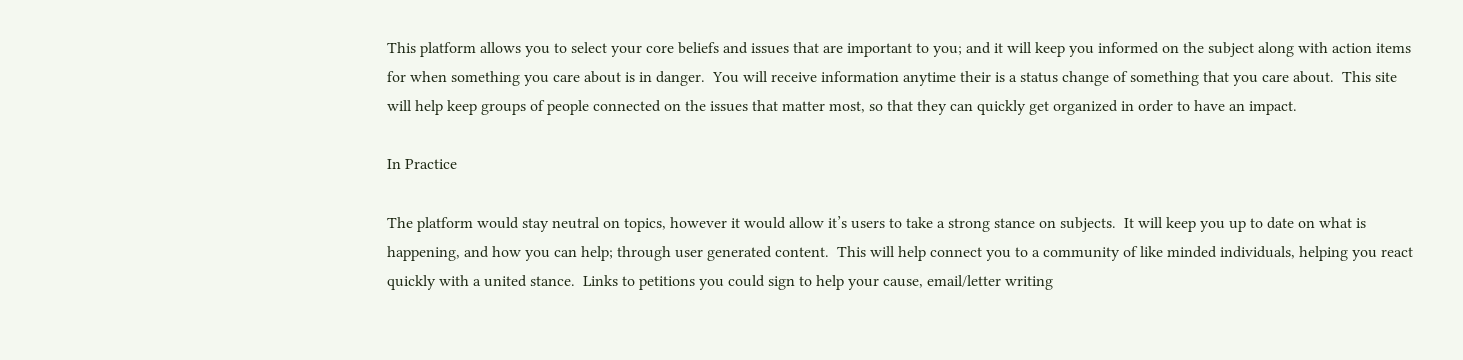This platform allows you to select your core beliefs and issues that are important to you; and it will keep you informed on the subject along with action items for when something you care about is in danger.  You will receive information anytime their is a status change of something that you care about.  This site will help keep groups of people connected on the issues that matter most, so that they can quickly get organized in order to have an impact.

In Practice

The platform would stay neutral on topics, however it would allow it’s users to take a strong stance on subjects.  It will keep you up to date on what is happening, and how you can help; through user generated content.  This will help connect you to a community of like minded individuals, helping you react quickly with a united stance.  Links to petitions you could sign to help your cause, email/letter writing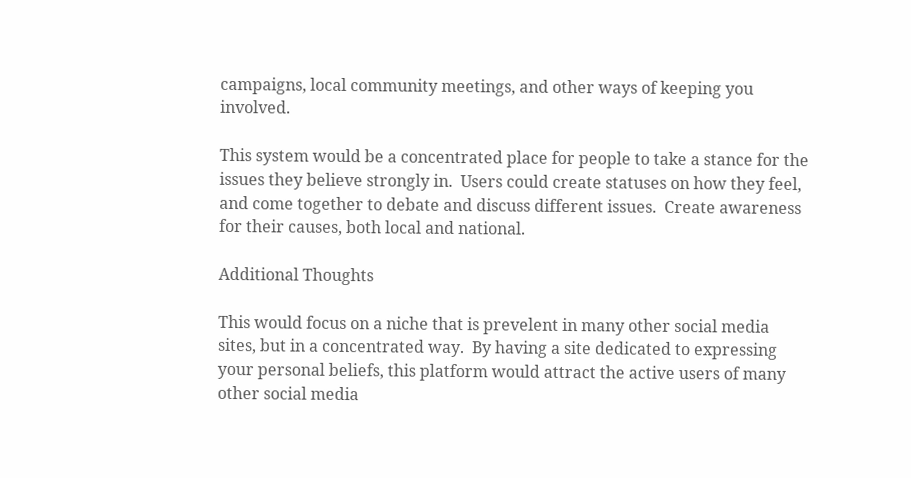campaigns, local community meetings, and other ways of keeping you involved.

This system would be a concentrated place for people to take a stance for the issues they believe strongly in.  Users could create statuses on how they feel, and come together to debate and discuss different issues.  Create awareness for their causes, both local and national.

Additional Thoughts

This would focus on a niche that is prevelent in many other social media sites, but in a concentrated way.  By having a site dedicated to expressing your personal beliefs, this platform would attract the active users of many other social media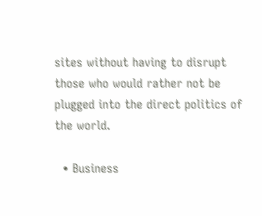sites without having to disrupt those who would rather not be plugged into the direct politics of the world.

  • Business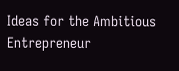Ideas for the Ambitious Entrepreneur